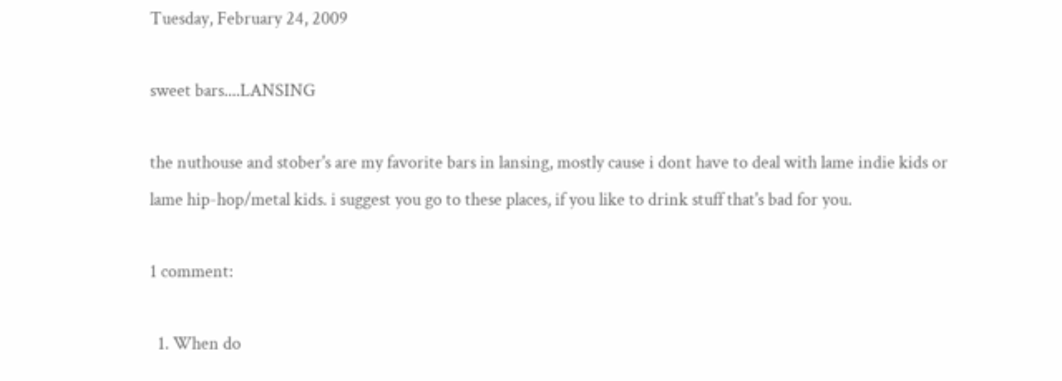Tuesday, February 24, 2009

sweet bars....LANSING

the nuthouse and stober's are my favorite bars in lansing, mostly cause i dont have to deal with lame indie kids or lame hip-hop/metal kids. i suggest you go to these places, if you like to drink stuff that's bad for you.

1 comment:

  1. When do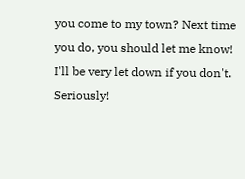you come to my town? Next time you do, you should let me know! I'll be very let down if you don't. Seriously!